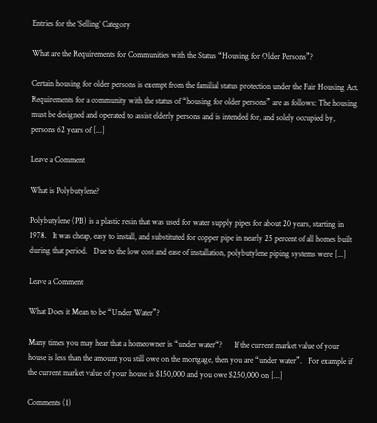Entries for the ‘Selling’ Category

What are the Requirements for Communities with the Status “Housing for Older Persons”?

Certain housing for older persons is exempt from the familial status protection under the Fair Housing Act.  Requirements for a community with the status of “housing for older persons” are as follows: The housing must be designed and operated to assist elderly persons and is intended for, and solely occupied by, persons 62 years of [...]

Leave a Comment

What is Polybutylene?

Polybutylene (PB) is a plastic resin that was used for water supply pipes for about 20 years, starting in 1978.   It was cheap, easy to install, and substituted for copper pipe in nearly 25 percent of all homes built during that period.   Due to the low cost and ease of installation, polybutylene piping systems were [...]

Leave a Comment

What Does it Mean to be “Under Water”?

Many times you may hear that a homeowner is “under water“?      If the current market value of your house is less than the amount you still owe on the mortgage, then you are “under water”.   For example if the current market value of your house is $150,000 and you owe $250,000 on [...]

Comments (1)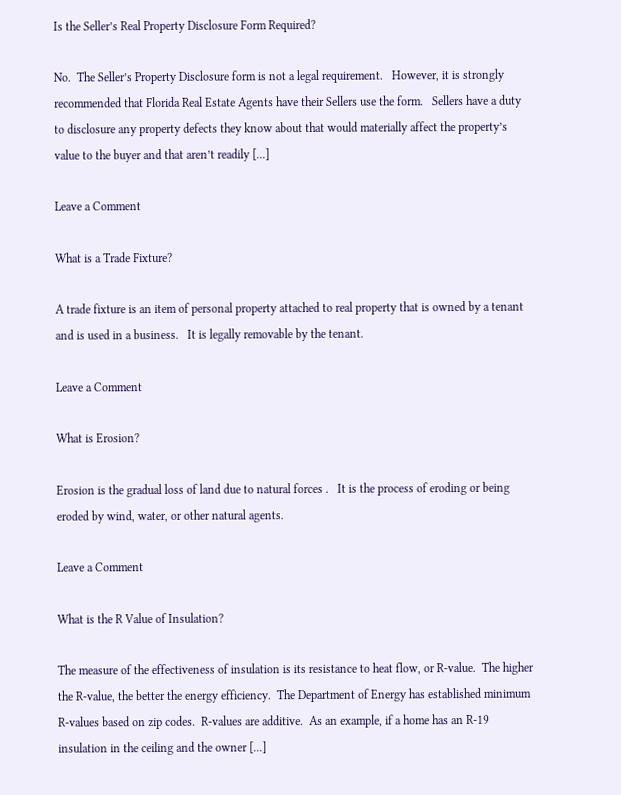Is the Seller’s Real Property Disclosure Form Required?

No.  The Seller’s Property Disclosure form is not a legal requirement.   However, it is strongly recommended that Florida Real Estate Agents have their Sellers use the form.   Sellers have a duty to disclosure any property defects they know about that would materially affect the property’s value to the buyer and that aren’t readily [...]

Leave a Comment

What is a Trade Fixture?

A trade fixture is an item of personal property attached to real property that is owned by a tenant and is used in a business.   It is legally removable by the tenant.

Leave a Comment

What is Erosion?

Erosion is the gradual loss of land due to natural forces .   It is the process of eroding or being eroded by wind, water, or other natural agents.

Leave a Comment

What is the R Value of Insulation?

The measure of the effectiveness of insulation is its resistance to heat flow, or R-value.  The higher the R-value, the better the energy efficiency.  The Department of Energy has established minimum R-values based on zip codes.  R-values are additive.  As an example, if a home has an R-19 insulation in the ceiling and the owner [...]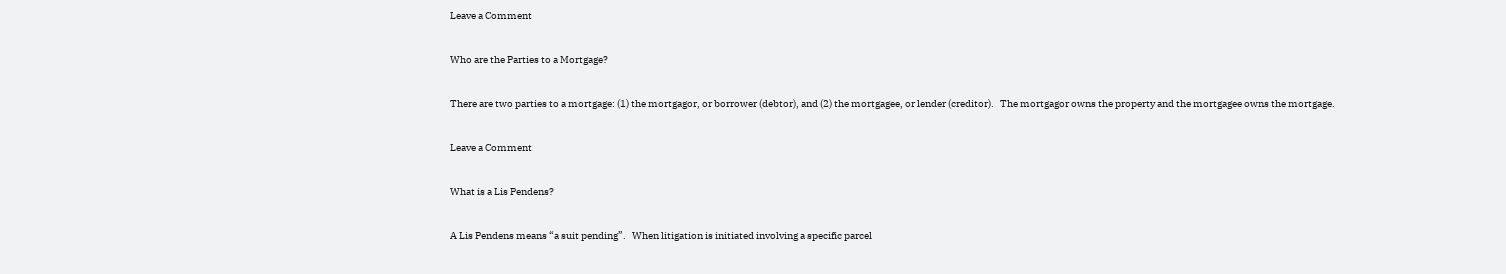Leave a Comment

Who are the Parties to a Mortgage?

There are two parties to a mortgage: (1) the mortgagor, or borrower (debtor), and (2) the mortgagee, or lender (creditor).   The mortgagor owns the property and the mortgagee owns the mortgage.

Leave a Comment

What is a Lis Pendens?

A Lis Pendens means “a suit pending”.   When litigation is initiated involving a specific parcel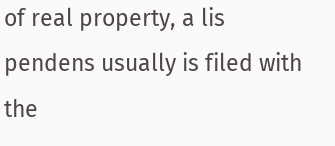of real property, a lis pendens usually is filed with the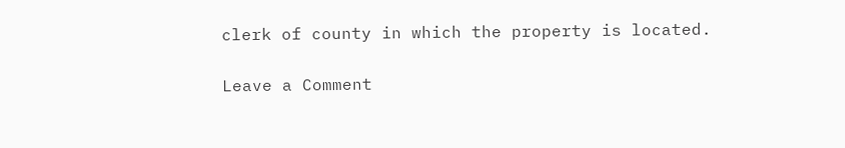clerk of county in which the property is located.

Leave a Comment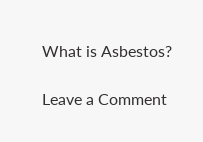What is Asbestos?

Leave a Comment